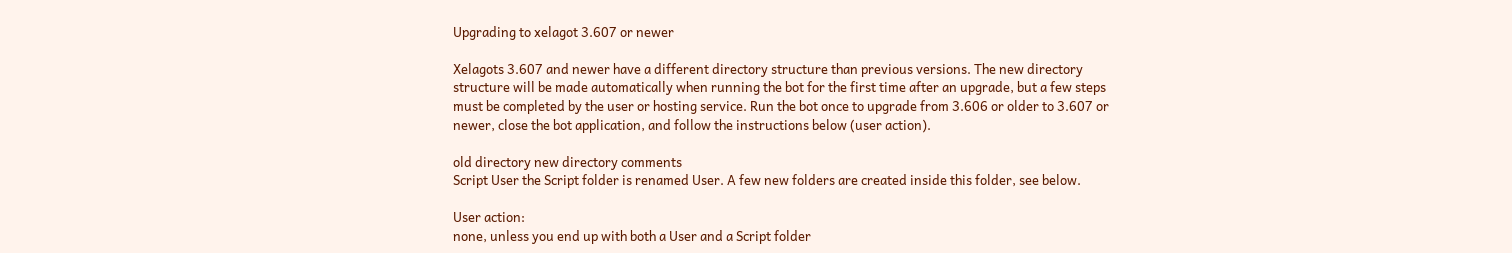Upgrading to xelagot 3.607 or newer

Xelagots 3.607 and newer have a different directory structure than previous versions. The new directory structure will be made automatically when running the bot for the first time after an upgrade, but a few steps must be completed by the user or hosting service. Run the bot once to upgrade from 3.606 or older to 3.607 or newer, close the bot application, and follow the instructions below (user action).

old directory new directory comments
Script User the Script folder is renamed User. A few new folders are created inside this folder, see below.

User action:
none, unless you end up with both a User and a Script folder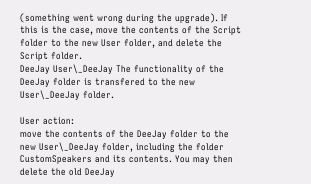(something went wrong during the upgrade). If this is the case, move the contents of the Script folder to the new User folder, and delete the Script folder.
DeeJay User\_DeeJay The functionality of the DeeJay folder is transfered to the new User\_DeeJay folder.

User action:
move the contents of the DeeJay folder to the new User\_DeeJay folder, including the folder CustomSpeakers and its contents. You may then delete the old DeeJay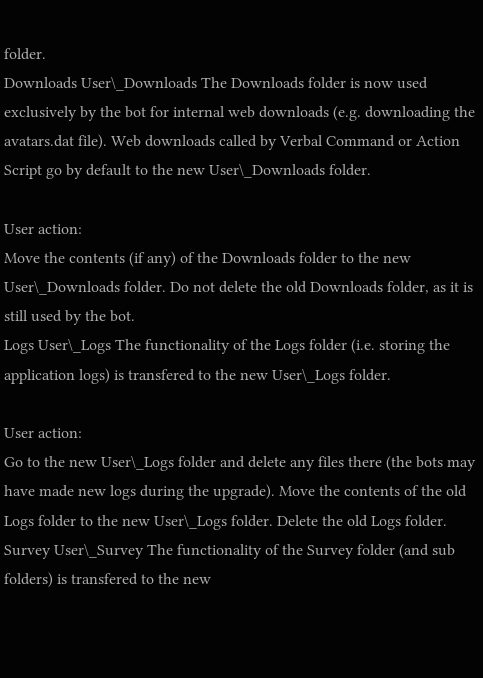folder.
Downloads User\_Downloads The Downloads folder is now used exclusively by the bot for internal web downloads (e.g. downloading the avatars.dat file). Web downloads called by Verbal Command or Action Script go by default to the new User\_Downloads folder.

User action:
Move the contents (if any) of the Downloads folder to the new User\_Downloads folder. Do not delete the old Downloads folder, as it is still used by the bot.
Logs User\_Logs The functionality of the Logs folder (i.e. storing the application logs) is transfered to the new User\_Logs folder.

User action:
Go to the new User\_Logs folder and delete any files there (the bots may have made new logs during the upgrade). Move the contents of the old Logs folder to the new User\_Logs folder. Delete the old Logs folder.
Survey User\_Survey The functionality of the Survey folder (and sub folders) is transfered to the new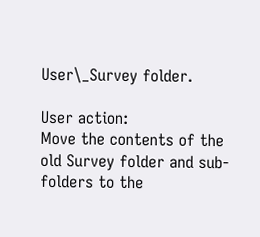User\_Survey folder.

User action:
Move the contents of the old Survey folder and sub-folders to the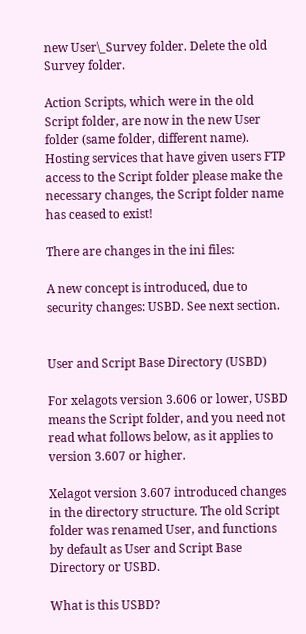new User\_Survey folder. Delete the old Survey folder.

Action Scripts, which were in the old Script folder, are now in the new User folder (same folder, different name). Hosting services that have given users FTP access to the Script folder please make the necessary changes, the Script folder name has ceased to exist!

There are changes in the ini files:

A new concept is introduced, due to security changes: USBD. See next section.


User and Script Base Directory (USBD)

For xelagots version 3.606 or lower, USBD means the Script folder, and you need not read what follows below, as it applies to version 3.607 or higher.

Xelagot version 3.607 introduced changes in the directory structure. The old Script folder was renamed User, and functions by default as User and Script Base Directory or USBD.

What is this USBD?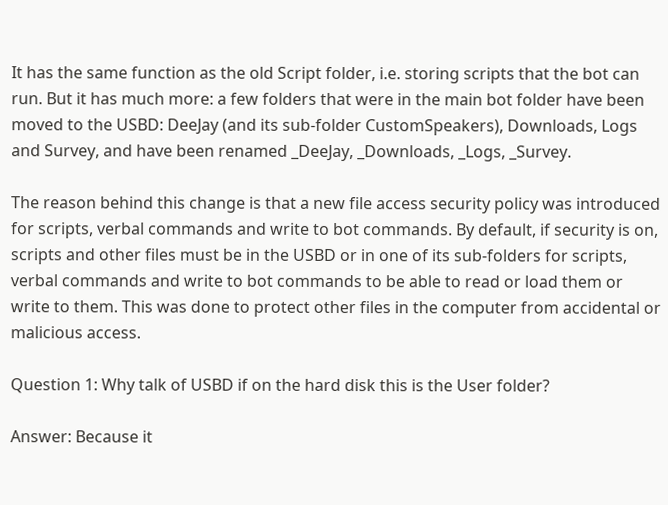It has the same function as the old Script folder, i.e. storing scripts that the bot can run. But it has much more: a few folders that were in the main bot folder have been moved to the USBD: DeeJay (and its sub-folder CustomSpeakers), Downloads, Logs and Survey, and have been renamed _DeeJay, _Downloads, _Logs, _Survey.

The reason behind this change is that a new file access security policy was introduced for scripts, verbal commands and write to bot commands. By default, if security is on, scripts and other files must be in the USBD or in one of its sub-folders for scripts, verbal commands and write to bot commands to be able to read or load them or write to them. This was done to protect other files in the computer from accidental or malicious access.

Question 1: Why talk of USBD if on the hard disk this is the User folder?

Answer: Because it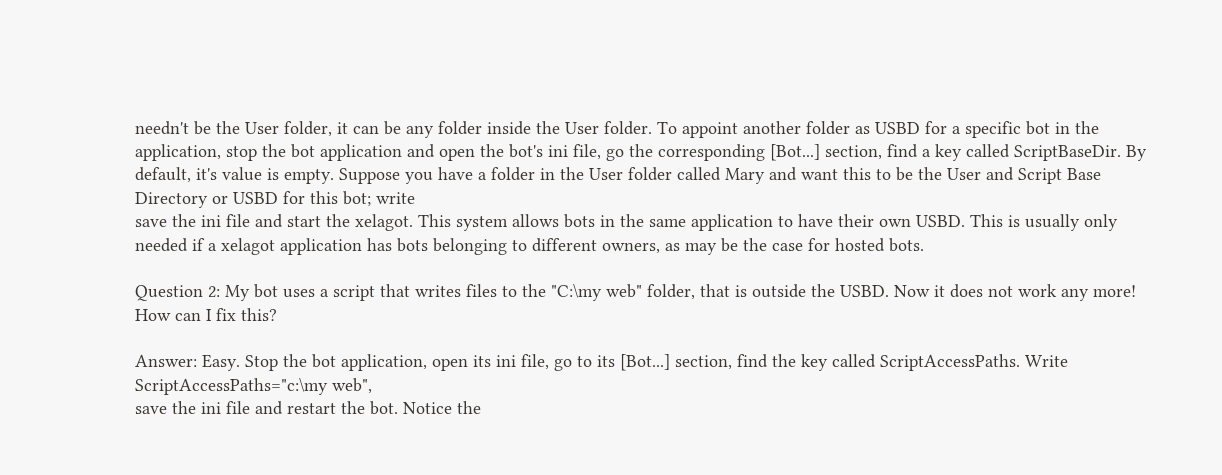needn't be the User folder, it can be any folder inside the User folder. To appoint another folder as USBD for a specific bot in the application, stop the bot application and open the bot's ini file, go the corresponding [Bot...] section, find a key called ScriptBaseDir. By default, it's value is empty. Suppose you have a folder in the User folder called Mary and want this to be the User and Script Base Directory or USBD for this bot; write
save the ini file and start the xelagot. This system allows bots in the same application to have their own USBD. This is usually only needed if a xelagot application has bots belonging to different owners, as may be the case for hosted bots.

Question 2: My bot uses a script that writes files to the "C:\my web" folder, that is outside the USBD. Now it does not work any more! How can I fix this?

Answer: Easy. Stop the bot application, open its ini file, go to its [Bot...] section, find the key called ScriptAccessPaths. Write
ScriptAccessPaths="c:\my web",
save the ini file and restart the bot. Notice the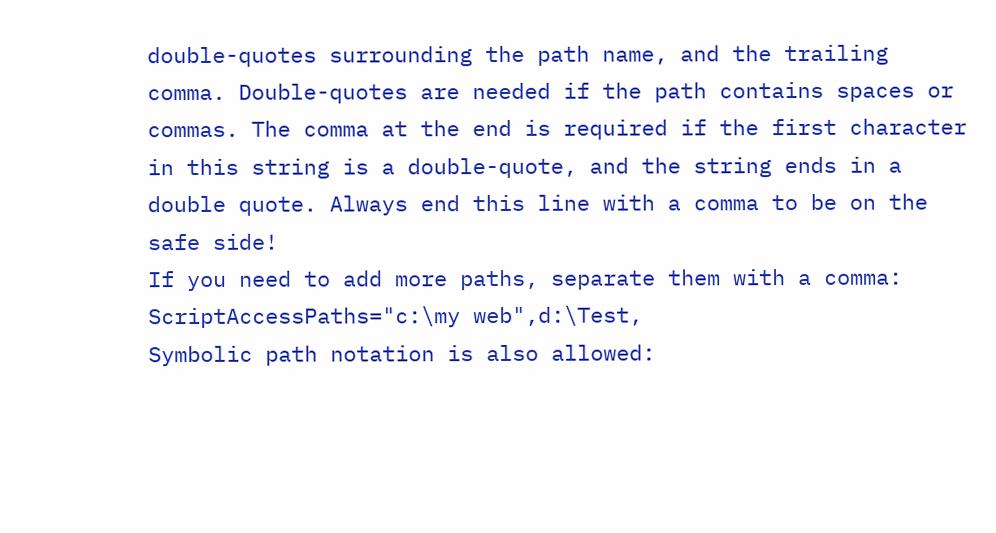double-quotes surrounding the path name, and the trailing comma. Double-quotes are needed if the path contains spaces or commas. The comma at the end is required if the first character in this string is a double-quote, and the string ends in a double quote. Always end this line with a comma to be on the safe side!
If you need to add more paths, separate them with a comma:
ScriptAccessPaths="c:\my web",d:\Test,
Symbolic path notation is also allowed: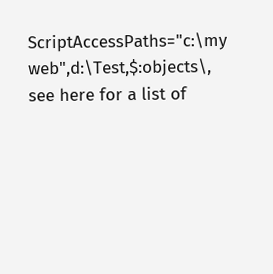ScriptAccessPaths="c:\my web",d:\Test,$:objects\,
see here for a list of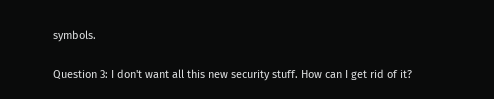symbols.

Question 3: I don't want all this new security stuff. How can I get rid of it?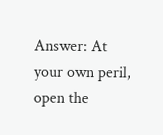Answer: At your own peril, open the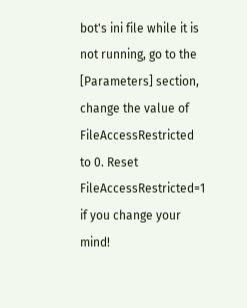bot's ini file while it is not running, go to the [Parameters] section, change the value of FileAccessRestricted to 0. Reset FileAccessRestricted=1 if you change your mind!